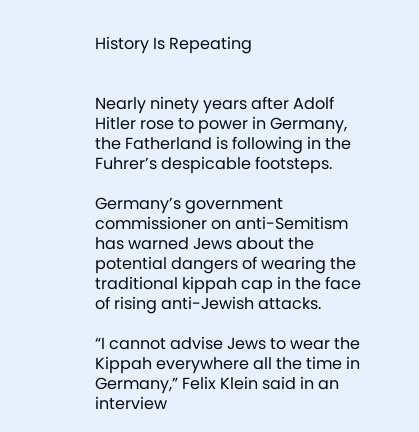History Is Repeating


Nearly ninety years after Adolf Hitler rose to power in Germany, the Fatherland is following in the Fuhrer’s despicable footsteps.

Germany’s government commissioner on anti-Semitism has warned Jews about the potential dangers of wearing the traditional kippah cap in the face of rising anti-Jewish attacks.

“I cannot advise Jews to wear the Kippah everywhere all the time in Germany,” Felix Klein said in an interview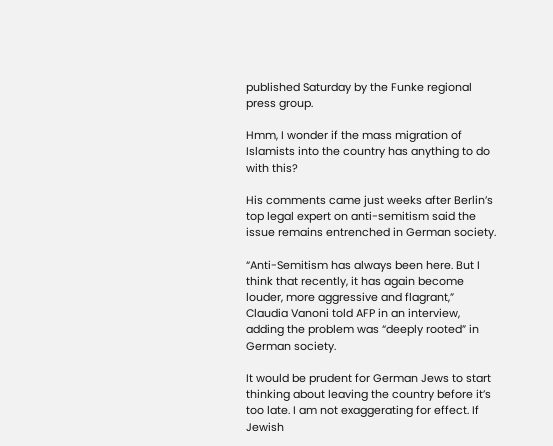published Saturday by the Funke regional press group.

Hmm, I wonder if the mass migration of Islamists into the country has anything to do with this?

His comments came just weeks after Berlin’s top legal expert on anti-semitism said the issue remains entrenched in German society.

“Anti-Semitism has always been here. But I think that recently, it has again become louder, more aggressive and flagrant,” Claudia Vanoni told AFP in an interview, adding the problem was “deeply rooted” in German society.

It would be prudent for German Jews to start thinking about leaving the country before it’s too late. I am not exaggerating for effect. If Jewish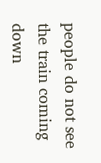people do not see the train coming down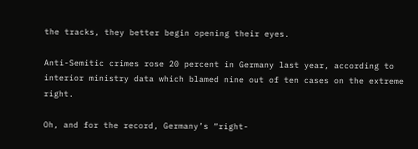the tracks, they better begin opening their eyes.

Anti-Semitic crimes rose 20 percent in Germany last year, according to interior ministry data which blamed nine out of ten cases on the extreme right.

Oh, and for the record, Germany’s “right-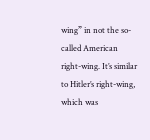wing” in not the so-called American right-wing. It’s similar to Hitler’s right-wing, which was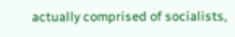actually comprised of socialists,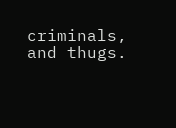criminals, and thugs.